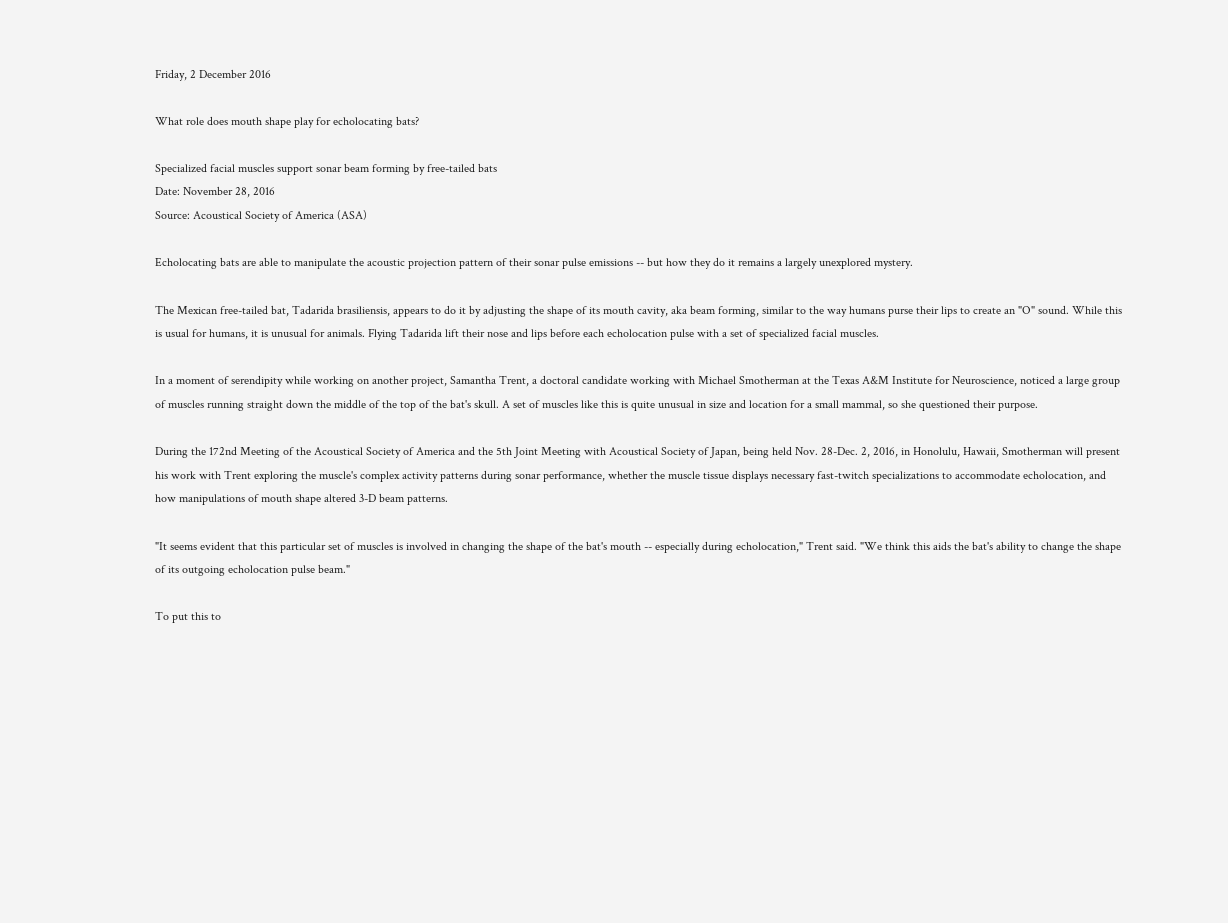Friday, 2 December 2016

What role does mouth shape play for echolocating bats?

Specialized facial muscles support sonar beam forming by free-tailed bats
Date: November 28, 2016
Source: Acoustical Society of America (ASA)

Echolocating bats are able to manipulate the acoustic projection pattern of their sonar pulse emissions -- but how they do it remains a largely unexplored mystery.

The Mexican free-tailed bat, Tadarida brasiliensis, appears to do it by adjusting the shape of its mouth cavity, aka beam forming, similar to the way humans purse their lips to create an "O" sound. While this is usual for humans, it is unusual for animals. Flying Tadarida lift their nose and lips before each echolocation pulse with a set of specialized facial muscles.

In a moment of serendipity while working on another project, Samantha Trent, a doctoral candidate working with Michael Smotherman at the Texas A&M Institute for Neuroscience, noticed a large group of muscles running straight down the middle of the top of the bat's skull. A set of muscles like this is quite unusual in size and location for a small mammal, so she questioned their purpose.

During the 172nd Meeting of the Acoustical Society of America and the 5th Joint Meeting with Acoustical Society of Japan, being held Nov. 28-Dec. 2, 2016, in Honolulu, Hawaii, Smotherman will present his work with Trent exploring the muscle's complex activity patterns during sonar performance, whether the muscle tissue displays necessary fast-twitch specializations to accommodate echolocation, and how manipulations of mouth shape altered 3-D beam patterns.

"It seems evident that this particular set of muscles is involved in changing the shape of the bat's mouth -- especially during echolocation," Trent said. "We think this aids the bat's ability to change the shape of its outgoing echolocation pulse beam."

To put this to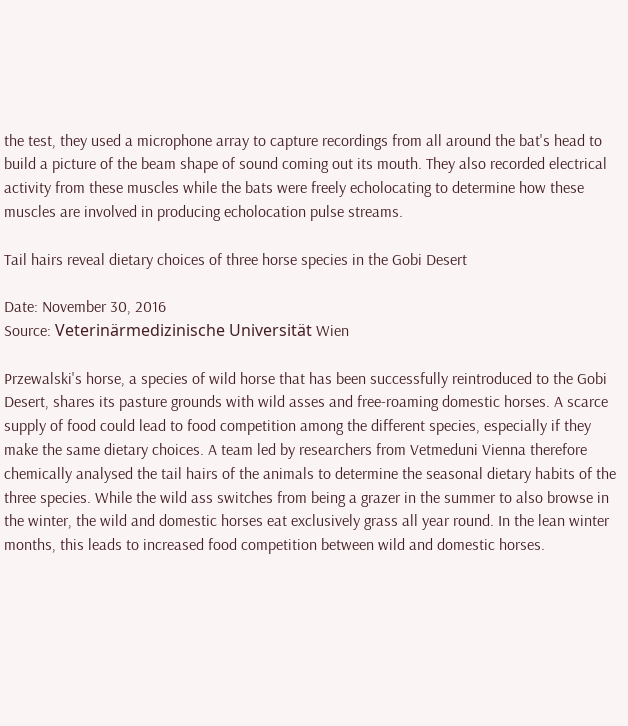the test, they used a microphone array to capture recordings from all around the bat's head to build a picture of the beam shape of sound coming out its mouth. They also recorded electrical activity from these muscles while the bats were freely echolocating to determine how these muscles are involved in producing echolocation pulse streams.

Tail hairs reveal dietary choices of three horse species in the Gobi Desert

Date: November 30, 2016
Source: Veterinärmedizinische Universität Wien

Przewalski's horse, a species of wild horse that has been successfully reintroduced to the Gobi Desert, shares its pasture grounds with wild asses and free-roaming domestic horses. A scarce supply of food could lead to food competition among the different species, especially if they make the same dietary choices. A team led by researchers from Vetmeduni Vienna therefore chemically analysed the tail hairs of the animals to determine the seasonal dietary habits of the three species. While the wild ass switches from being a grazer in the summer to also browse in the winter, the wild and domestic horses eat exclusively grass all year round. In the lean winter months, this leads to increased food competition between wild and domestic horses.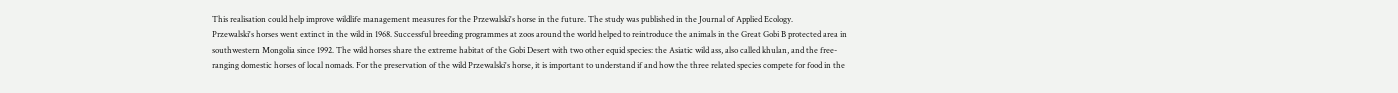This realisation could help improve wildlife management measures for the Przewalski's horse in the future. The study was published in the Journal of Applied Ecology.
Przewalski's horses went extinct in the wild in 1968. Successful breeding programmes at zoos around the world helped to reintroduce the animals in the Great Gobi B protected area in southwestern Mongolia since 1992. The wild horses share the extreme habitat of the Gobi Desert with two other equid species: the Asiatic wild ass, also called khulan, and the free-ranging domestic horses of local nomads. For the preservation of the wild Przewalski's horse, it is important to understand if and how the three related species compete for food in the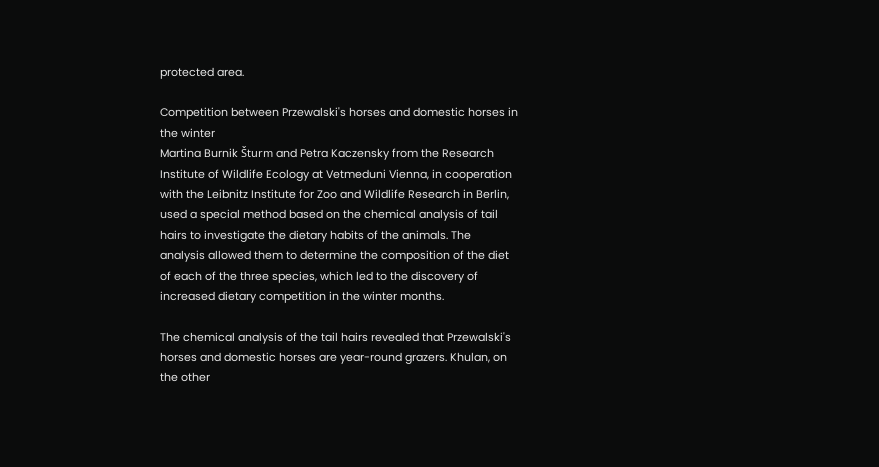protected area.

Competition between Przewalski's horses and domestic horses in the winter
Martina Burnik Šturm and Petra Kaczensky from the Research Institute of Wildlife Ecology at Vetmeduni Vienna, in cooperation with the Leibnitz Institute for Zoo and Wildlife Research in Berlin, used a special method based on the chemical analysis of tail hairs to investigate the dietary habits of the animals. The analysis allowed them to determine the composition of the diet of each of the three species, which led to the discovery of increased dietary competition in the winter months.

The chemical analysis of the tail hairs revealed that Przewalski's horses and domestic horses are year-round grazers. Khulan, on the other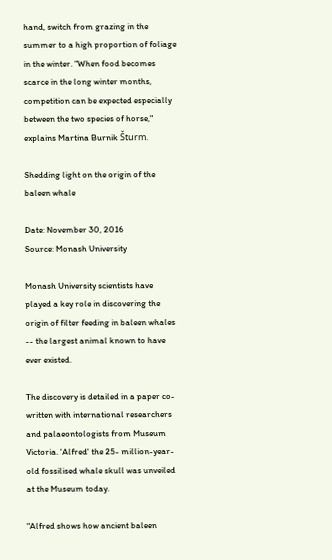hand, switch from grazing in the summer to a high proportion of foliage in the winter. "When food becomes scarce in the long winter months, competition can be expected especially between the two species of horse," explains Martina Burnik Šturm.

Shedding light on the origin of the baleen whale

Date: November 30, 2016
Source: Monash University

Monash University scientists have played a key role in discovering the origin of filter feeding in baleen whales -- the largest animal known to have ever existed.

The discovery is detailed in a paper co-written with international researchers and palaeontologists from Museum Victoria. 'Alfred' the 25- million-year-old fossilised whale skull was unveiled at the Museum today.

"Alfred shows how ancient baleen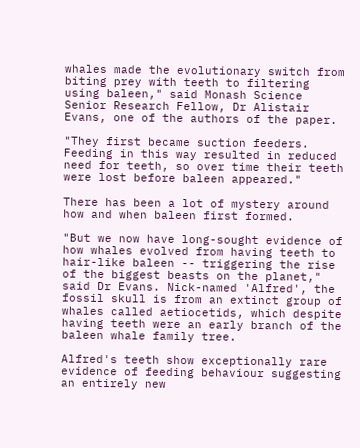whales made the evolutionary switch from biting prey with teeth to filtering using baleen," said Monash Science Senior Research Fellow, Dr Alistair Evans, one of the authors of the paper.

"They first became suction feeders. Feeding in this way resulted in reduced need for teeth, so over time their teeth were lost before baleen appeared."

There has been a lot of mystery around how and when baleen first formed.

"But we now have long-sought evidence of how whales evolved from having teeth to hair-like baleen -- triggering the rise of the biggest beasts on the planet," said Dr Evans. Nick-named 'Alfred', the fossil skull is from an extinct group of whales called aetiocetids, which despite having teeth were an early branch of the baleen whale family tree.

Alfred's teeth show exceptionally rare evidence of feeding behaviour suggesting an entirely new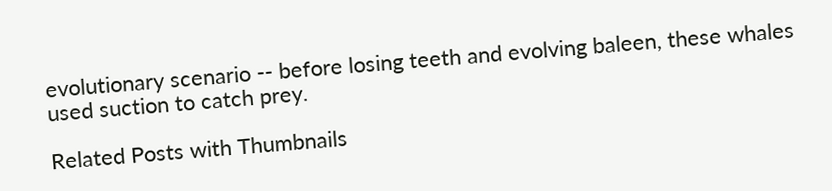evolutionary scenario -- before losing teeth and evolving baleen, these whales used suction to catch prey.

Related Posts with Thumbnails